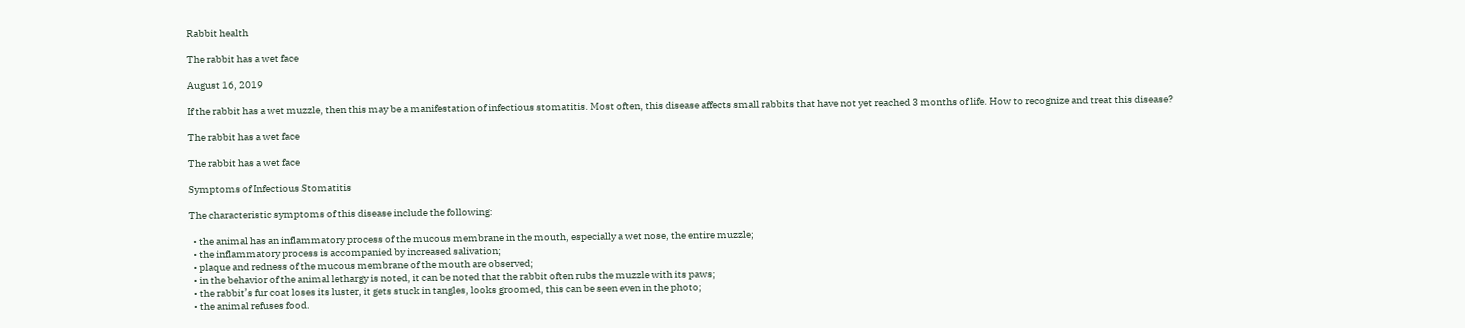Rabbit health

The rabbit has a wet face

August 16, 2019

If the rabbit has a wet muzzle, then this may be a manifestation of infectious stomatitis. Most often, this disease affects small rabbits that have not yet reached 3 months of life. How to recognize and treat this disease?

The rabbit has a wet face

The rabbit has a wet face

Symptoms of Infectious Stomatitis

The characteristic symptoms of this disease include the following:

  • the animal has an inflammatory process of the mucous membrane in the mouth, especially a wet nose, the entire muzzle;
  • the inflammatory process is accompanied by increased salivation;
  • plaque and redness of the mucous membrane of the mouth are observed;
  • in the behavior of the animal lethargy is noted, it can be noted that the rabbit often rubs the muzzle with its paws;
  • the rabbit’s fur coat loses its luster, it gets stuck in tangles, looks groomed, this can be seen even in the photo;
  • the animal refuses food.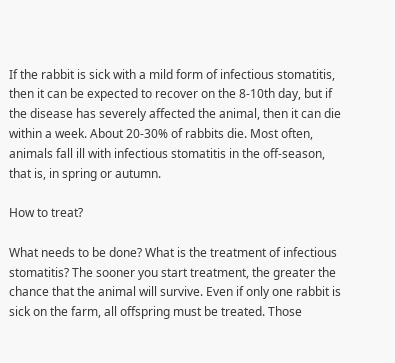If the rabbit is sick with a mild form of infectious stomatitis, then it can be expected to recover on the 8-10th day, but if the disease has severely affected the animal, then it can die within a week. About 20-30% of rabbits die. Most often, animals fall ill with infectious stomatitis in the off-season, that is, in spring or autumn.

How to treat?

What needs to be done? What is the treatment of infectious stomatitis? The sooner you start treatment, the greater the chance that the animal will survive. Even if only one rabbit is sick on the farm, all offspring must be treated. Those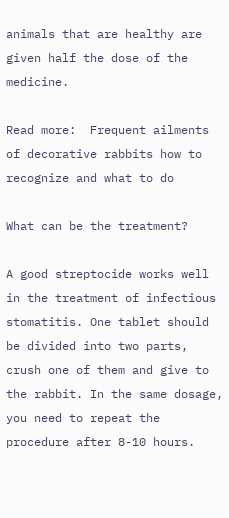animals that are healthy are given half the dose of the medicine.

Read more:  Frequent ailments of decorative rabbits how to recognize and what to do

What can be the treatment?

A good streptocide works well in the treatment of infectious stomatitis. One tablet should be divided into two parts, crush one of them and give to the rabbit. In the same dosage, you need to repeat the procedure after 8-10 hours.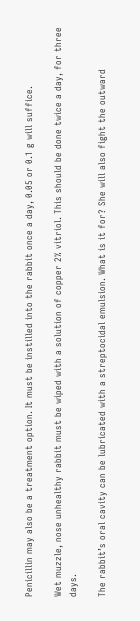Penicillin may also be a treatment option. It must be instilled into the rabbit once a day, 0.05 or 0.1 g will suffice.

Wet muzzle, nose unhealthy rabbit must be wiped with a solution of copper 2% vitriol. This should be done twice a day, for three days.

The rabbit’s oral cavity can be lubricated with a streptocidal emulsion. What is it for? She will also fight the outward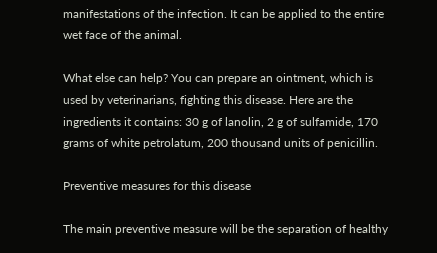manifestations of the infection. It can be applied to the entire wet face of the animal.

What else can help? You can prepare an ointment, which is used by veterinarians, fighting this disease. Here are the ingredients it contains: 30 g of lanolin, 2 g of sulfamide, 170 grams of white petrolatum, 200 thousand units of penicillin.

Preventive measures for this disease

The main preventive measure will be the separation of healthy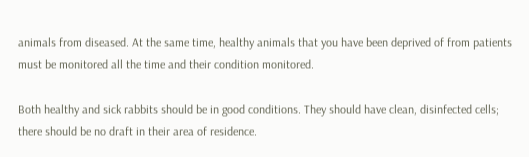animals from diseased. At the same time, healthy animals that you have been deprived of from patients must be monitored all the time and their condition monitored.

Both healthy and sick rabbits should be in good conditions. They should have clean, disinfected cells; there should be no draft in their area of residence.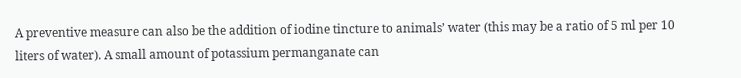A preventive measure can also be the addition of iodine tincture to animals’ water (this may be a ratio of 5 ml per 10 liters of water). A small amount of potassium permanganate can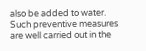also be added to water. Such preventive measures are well carried out in the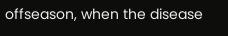offseason, when the disease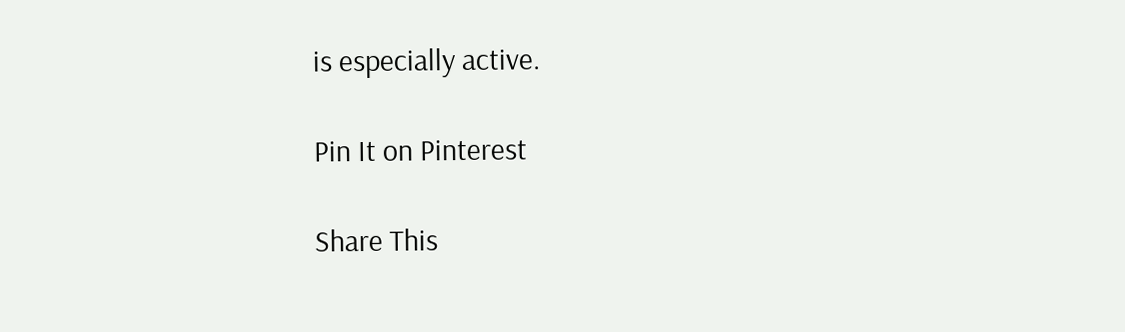is especially active.

Pin It on Pinterest

Share This